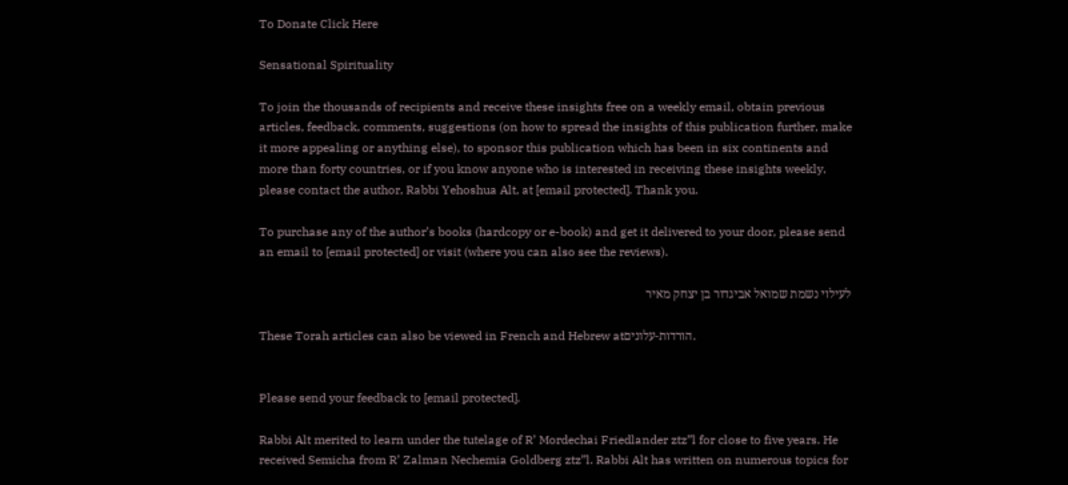To Donate Click Here

Sensational Spirituality

To join the thousands of recipients and receive these insights free on a weekly email, obtain previous articles, feedback, comments, suggestions (on how to spread the insights of this publication further, make it more appealing or anything else), to sponsor this publication which has been in six continents and more than forty countries, or if you know anyone who is interested in receiving these insights weekly, please contact the author, Rabbi Yehoshua Alt, at [email protected]. Thank you.

To purchase any of the author’s books (hardcopy or e-book) and get it delivered to your door, please send an email to [email protected] or visit (where you can also see the reviews).

לעילוי נשמת שמואל אביגדור בן יצחק מאיר

These Torah articles can also be viewed in French and Hebrew atהורדות-עלונים.


Please send your feedback to [email protected].

Rabbi Alt merited to learn under the tutelage of R’ Mordechai Friedlander ztz”l for close to five years. He received Semicha from R’ Zalman Nechemia Goldberg ztz”l. Rabbi Alt has written on numerous topics for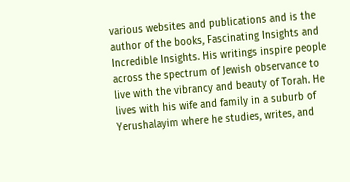various websites and publications and is the author of the books, Fascinating Insights and Incredible Insights. His writings inspire people across the spectrum of Jewish observance to live with the vibrancy and beauty of Torah. He lives with his wife and family in a suburb of Yerushalayim where he studies, writes, and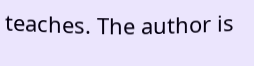teaches. The author is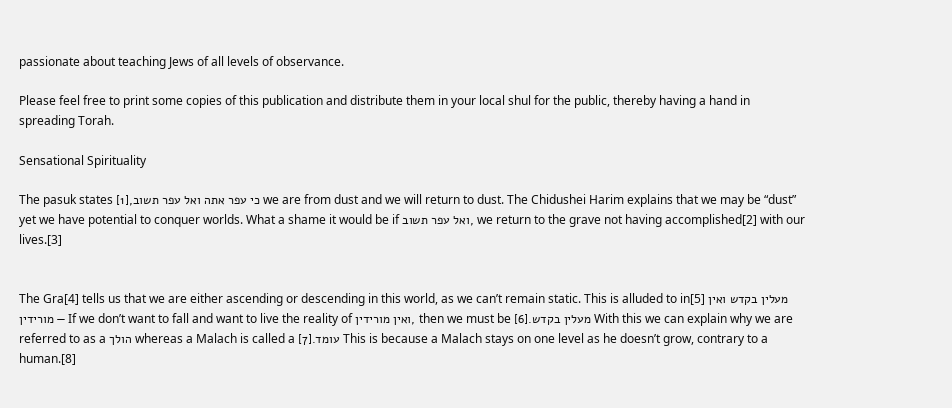passionate about teaching Jews of all levels of observance.

Please feel free to print some copies of this publication and distribute them in your local shul for the public, thereby having a hand in spreading Torah.

Sensational Spirituality

The pasuk states כי עפר אתה ואל עפר תשוב,[1] we are from dust and we will return to dust. The Chidushei Harim explains that we may be “dust” yet we have potential to conquer worlds. What a shame it would be if ואל עפר תשוב, we return to the grave not having accomplished[2] with our lives.[3]


The Gra[4] tells us that we are either ascending or descending in this world, as we can’t remain static. This is alluded to in[5] מעלין בקדש ואין מורידין — If we don’t want to fall and want to live the reality of ואין מורידין, then we must be מעלין בקדש.[6] With this we can explain why we are referred to as a הולך whereas a Malach is called a עומד.[7] This is because a Malach stays on one level as he doesn’t grow, contrary to a human.[8]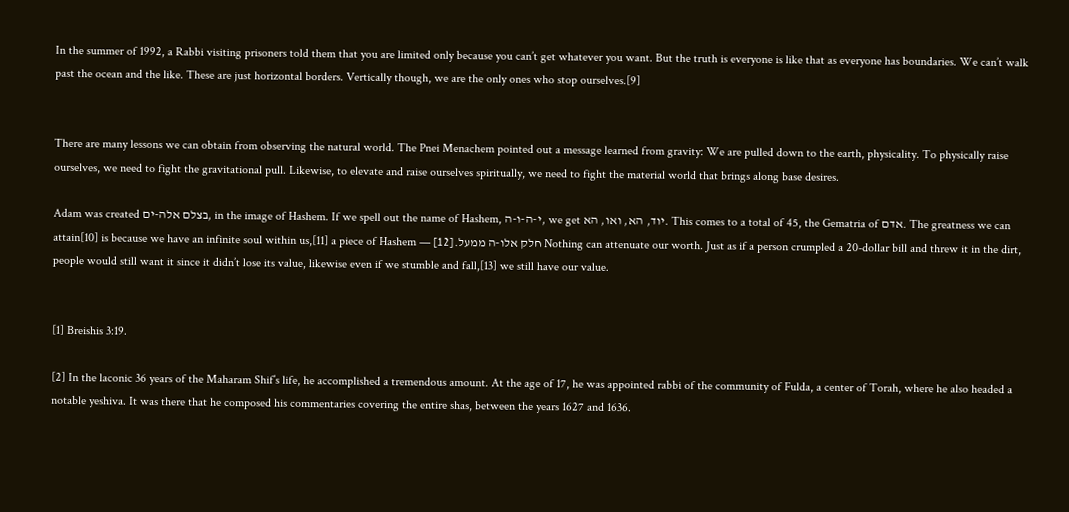In the summer of 1992, a Rabbi visiting prisoners told them that you are limited only because you can’t get whatever you want. But the truth is everyone is like that as everyone has boundaries. We can’t walk past the ocean and the like. These are just horizontal borders. Vertically though, we are the only ones who stop ourselves.[9]


There are many lessons we can obtain from observing the natural world. The Pnei Menachem pointed out a message learned from gravity: We are pulled down to the earth, physicality. To physically raise ourselves, we need to fight the gravitational pull. Likewise, to elevate and raise ourselves spiritually, we need to fight the material world that brings along base desires.

Adam was created בצלם אלה-ים, in the image of Hashem. If we spell out the name of Hashem, י-ה-ו-ה, we get יוד, הא, ואו, הא. This comes to a total of 45, the Gematria of אדם. The greatness we can attain[10] is because we have an infinite soul within us,[11] a piece of Hashem — חלק אלו-ה ממעל.[12] Nothing can attenuate our worth. Just as if a person crumpled a 20-dollar bill and threw it in the dirt, people would still want it since it didn’t lose its value, likewise even if we stumble and fall,[13] we still have our value.


[1] Breishis 3:19.

[2] In the laconic 36 years of the Maharam Shif’s life, he accomplished a tremendous amount. At the age of 17, he was appointed rabbi of the community of Fulda, a center of Torah, where he also headed a notable yeshiva. It was there that he composed his commentaries covering the entire shas, between the years 1627 and 1636.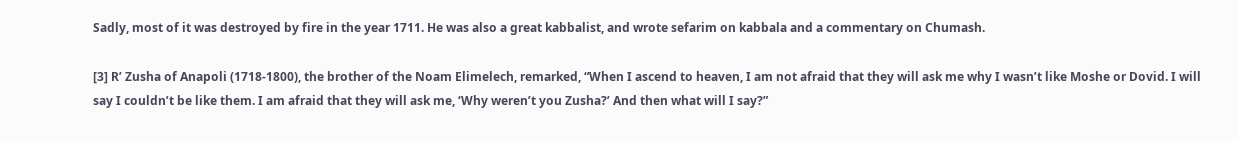Sadly, most of it was destroyed by fire in the year 1711. He was also a great kabbalist, and wrote sefarim on kabbala and a commentary on Chumash.

[3] R’ Zusha of Anapoli (1718-1800), the brother of the Noam Elimelech, remarked, “When I ascend to heaven, I am not afraid that they will ask me why I wasn’t like Moshe or Dovid. I will say I couldn’t be like them. I am afraid that they will ask me, ‘Why weren’t you Zusha?’ And then what will I say?”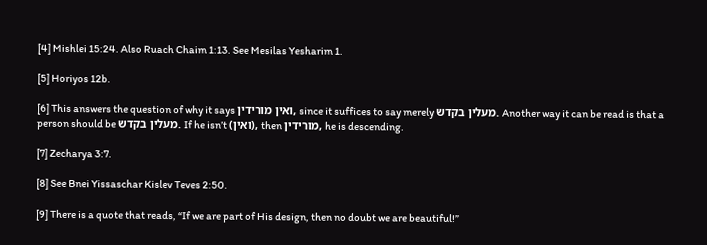[4] Mishlei 15:24. Also Ruach Chaim 1:13. See Mesilas Yesharim 1.

[5] Horiyos 12b.

[6] This answers the question of why it says ואין מורידין, since it suffices to say merely מעלין בקדש. Another way it can be read is that a person should be מעלין בקדש. If he isn’t (ואין), then מורידין, he is descending.

[7] Zecharya 3:7.

[8] See Bnei Yissaschar Kislev Teves 2:50.

[9] There is a quote that reads, “If we are part of His design, then no doubt we are beautiful!”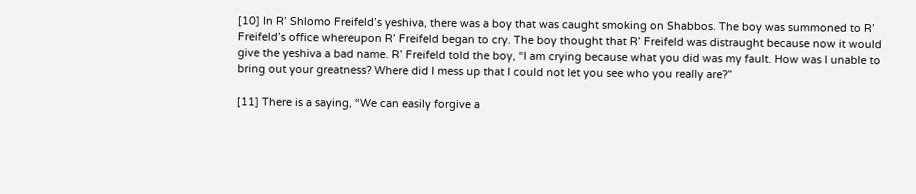[10] In R’ Shlomo Freifeld’s yeshiva, there was a boy that was caught smoking on Shabbos. The boy was summoned to R’ Freifeld’s office whereupon R’ Freifeld began to cry. The boy thought that R’ Freifeld was distraught because now it would give the yeshiva a bad name. R’ Freifeld told the boy, “I am crying because what you did was my fault. How was I unable to bring out your greatness? Where did I mess up that I could not let you see who you really are?”

[11] There is a saying, “We can easily forgive a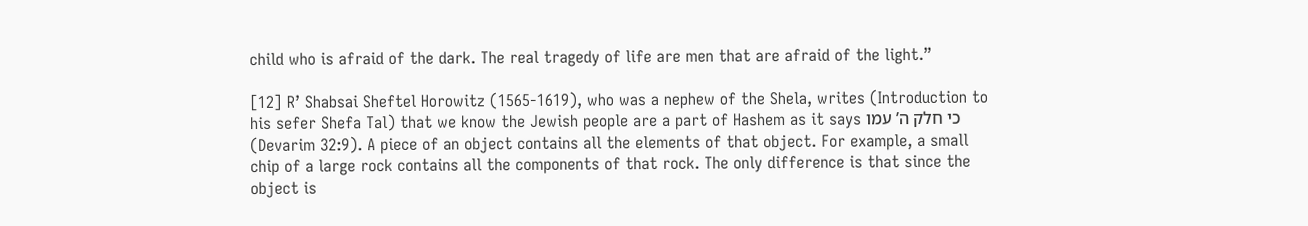child who is afraid of the dark. The real tragedy of life are men that are afraid of the light.”

[12] R’ Shabsai Sheftel Horowitz (1565-1619), who was a nephew of the Shela, writes (Introduction to his sefer Shefa Tal) that we know the Jewish people are a part of Hashem as it says כי חלק ה’ עמו (Devarim 32:9). A piece of an object contains all the elements of that object. For example, a small chip of a large rock contains all the components of that rock. The only difference is that since the object is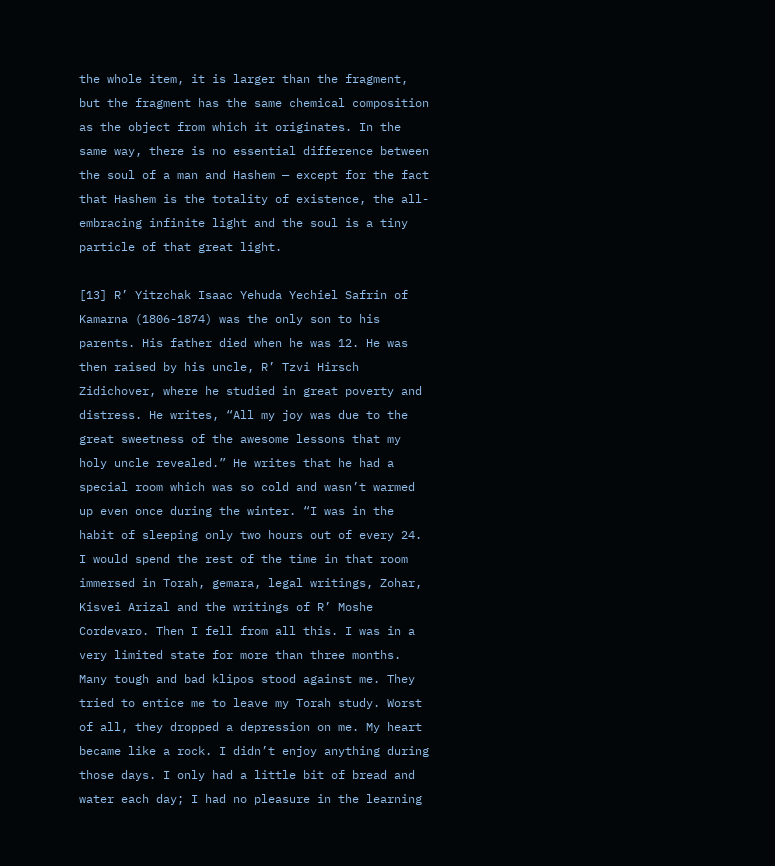the whole item, it is larger than the fragment, but the fragment has the same chemical composition as the object from which it originates. In the same way, there is no essential difference between the soul of a man and Hashem — except for the fact that Hashem is the totality of existence, the all-embracing infinite light and the soul is a tiny particle of that great light.

[13] R’ Yitzchak Isaac Yehuda Yechiel Safrin of Kamarna (1806-1874) was the only son to his parents. His father died when he was 12. He was then raised by his uncle, R’ Tzvi Hirsch Zidichover, where he studied in great poverty and distress. He writes, “All my joy was due to the great sweetness of the awesome lessons that my holy uncle revealed.” He writes that he had a special room which was so cold and wasn’t warmed up even once during the winter. “I was in the habit of sleeping only two hours out of every 24. I would spend the rest of the time in that room immersed in Torah, gemara, legal writings, Zohar, Kisvei Arizal and the writings of R’ Moshe Cordevaro. Then I fell from all this. I was in a very limited state for more than three months. Many tough and bad klipos stood against me. They tried to entice me to leave my Torah study. Worst of all, they dropped a depression on me. My heart became like a rock. I didn’t enjoy anything during those days. I only had a little bit of bread and water each day; I had no pleasure in the learning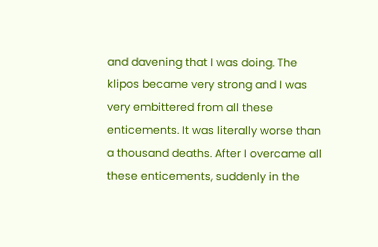and davening that I was doing. The klipos became very strong and I was very embittered from all these enticements. It was literally worse than a thousand deaths. After I overcame all these enticements, suddenly in the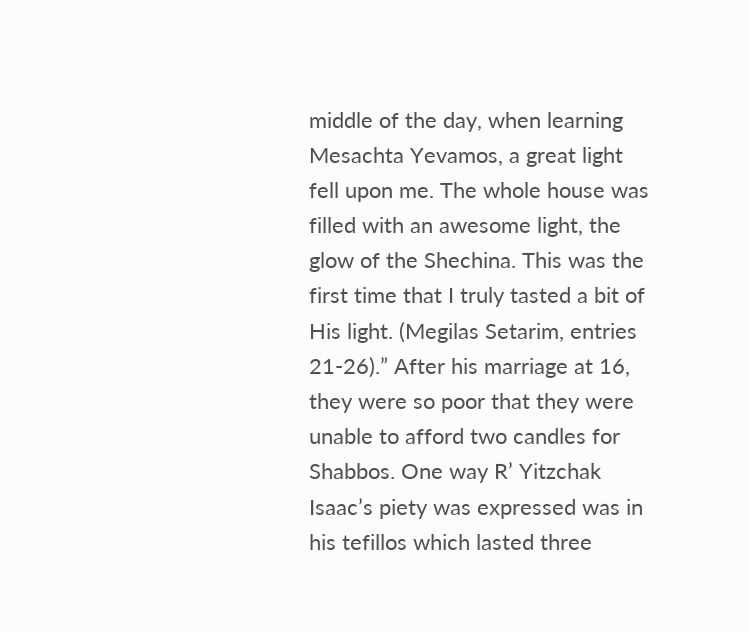middle of the day, when learning Mesachta Yevamos, a great light fell upon me. The whole house was filled with an awesome light, the glow of the Shechina. This was the first time that I truly tasted a bit of His light. (Megilas Setarim, entries 21-26).” After his marriage at 16, they were so poor that they were unable to afford two candles for Shabbos. One way R’ Yitzchak Isaac’s piety was expressed was in his tefillos which lasted three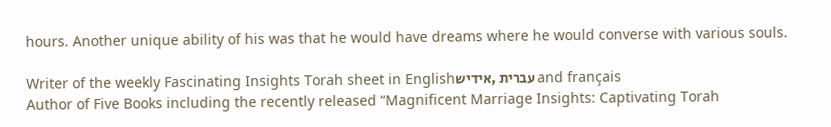hours. Another unique ability of his was that he would have dreams where he would converse with various souls.

Writer of the weekly Fascinating Insights Torah sheet in Englishעברית ,אידיש and français
Author of Five Books including the recently released “Magnificent Marriage Insights: Captivating Torah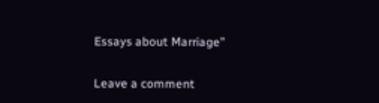Essays about Marriage”

Leave a comment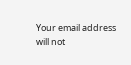Your email address will not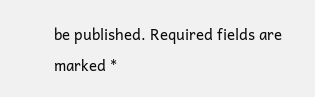be published. Required fields are marked *